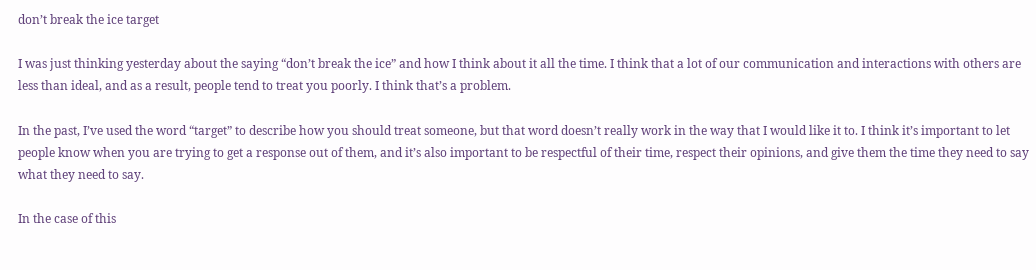don’t break the ice target

I was just thinking yesterday about the saying “don’t break the ice” and how I think about it all the time. I think that a lot of our communication and interactions with others are less than ideal, and as a result, people tend to treat you poorly. I think that’s a problem.

In the past, I’ve used the word “target” to describe how you should treat someone, but that word doesn’t really work in the way that I would like it to. I think it’s important to let people know when you are trying to get a response out of them, and it’s also important to be respectful of their time, respect their opinions, and give them the time they need to say what they need to say.

In the case of this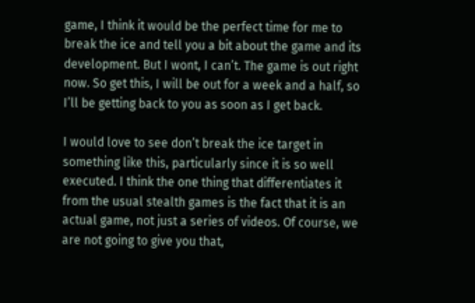game, I think it would be the perfect time for me to break the ice and tell you a bit about the game and its development. But I wont, I can’t. The game is out right now. So get this, I will be out for a week and a half, so I’ll be getting back to you as soon as I get back.

I would love to see don’t break the ice target in something like this, particularly since it is so well executed. I think the one thing that differentiates it from the usual stealth games is the fact that it is an actual game, not just a series of videos. Of course, we are not going to give you that,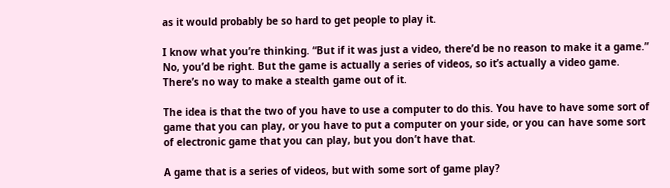as it would probably be so hard to get people to play it.

I know what you’re thinking. “But if it was just a video, there’d be no reason to make it a game.” No, you’d be right. But the game is actually a series of videos, so it’s actually a video game. There’s no way to make a stealth game out of it.

The idea is that the two of you have to use a computer to do this. You have to have some sort of game that you can play, or you have to put a computer on your side, or you can have some sort of electronic game that you can play, but you don’t have that.

A game that is a series of videos, but with some sort of game play?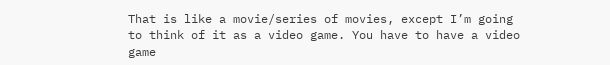That is like a movie/series of movies, except I’m going to think of it as a video game. You have to have a video game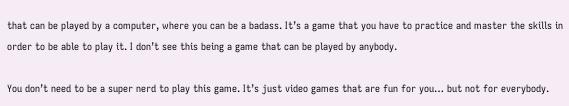that can be played by a computer, where you can be a badass. It’s a game that you have to practice and master the skills in order to be able to play it. I don’t see this being a game that can be played by anybody.

You don’t need to be a super nerd to play this game. It’s just video games that are fun for you… but not for everybody.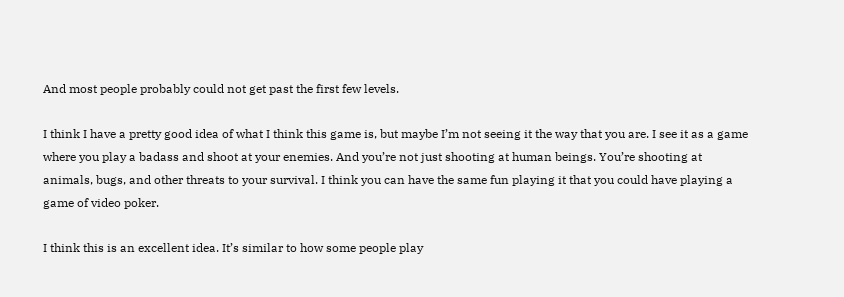And most people probably could not get past the first few levels.

I think I have a pretty good idea of what I think this game is, but maybe I’m not seeing it the way that you are. I see it as a game where you play a badass and shoot at your enemies. And you’re not just shooting at human beings. You’re shooting at animals, bugs, and other threats to your survival. I think you can have the same fun playing it that you could have playing a game of video poker.

I think this is an excellent idea. It’s similar to how some people play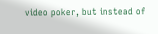video poker, but instead of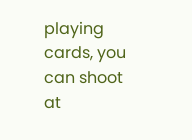playing cards, you can shoot at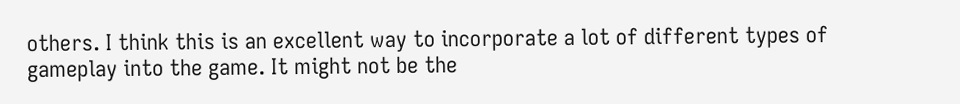others. I think this is an excellent way to incorporate a lot of different types of gameplay into the game. It might not be the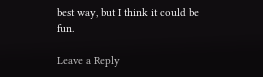best way, but I think it could be fun.

Leave a Reply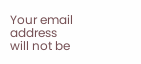Your email address will not be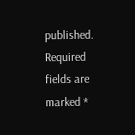published. Required fields are marked *